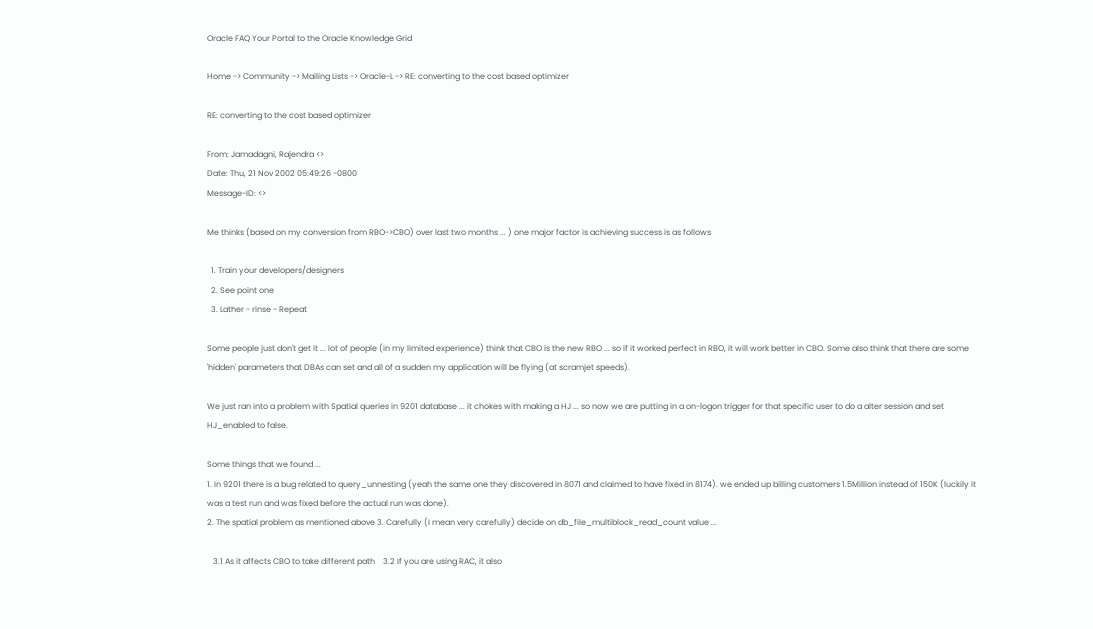Oracle FAQ Your Portal to the Oracle Knowledge Grid

Home -> Community -> Mailing Lists -> Oracle-L -> RE: converting to the cost based optimizer

RE: converting to the cost based optimizer

From: Jamadagni, Rajendra <>
Date: Thu, 21 Nov 2002 05:49:26 -0800
Message-ID: <>

Me thinks (based on my conversion from RBO->CBO) over last two months ... ) one major factor is achieving success is as follows

  1. Train your developers/designers
  2. See point one
  3. Lather - rinse - Repeat

Some people just don't get it ... lot of people (in my limited experience) think that CBO is the new RBO ... so if it worked perfect in RBO, it will work better in CBO. Some also think that there are some 'hidden' parameters that DBAs can set and all of a sudden my application will be flying (at scramjet speeds).

We just ran into a problem with Spatial queries in 9201 database ... it chokes with making a HJ ... so now we are putting in a on-logon trigger for that specific user to do a alter session and set HJ_enabled to false.

Some things that we found ...
1. In 9201 there is a bug related to query_unnesting (yeah the same one they discovered in 8071 and claimed to have fixed in 8174). we ended up billing customers 1.5Million instead of 150K (luckily it was a test run and was fixed before the actual run was done).
2. The spatial problem as mentioned above 3. Carefully (I mean very carefully) decide on db_file_multiblock_read_count value ...

   3.1 As it affects CBO to take different path    3.2 If you are using RAC, it also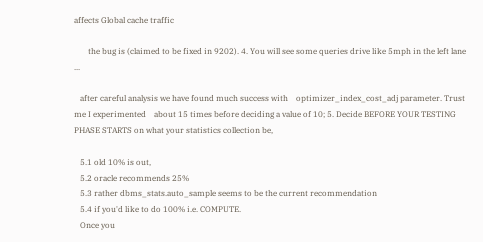affects Global cache traffic

       the bug is (claimed to be fixed in 9202). 4. You will see some queries drive like 5mph in the left lane ...

   after careful analysis we have found much success with    optimizer_index_cost_adj parameter. Trust me I experimented    about 15 times before deciding a value of 10; 5. Decide BEFORE YOUR TESTING PHASE STARTS on what your statistics collection be,

   5.1 old 10% is out,
   5.2 oracle recommends 25%
   5.3 rather dbms_stats.auto_sample seems to be the current recommendation
   5.4 if you'd like to do 100% i.e. COMPUTE.
   Once you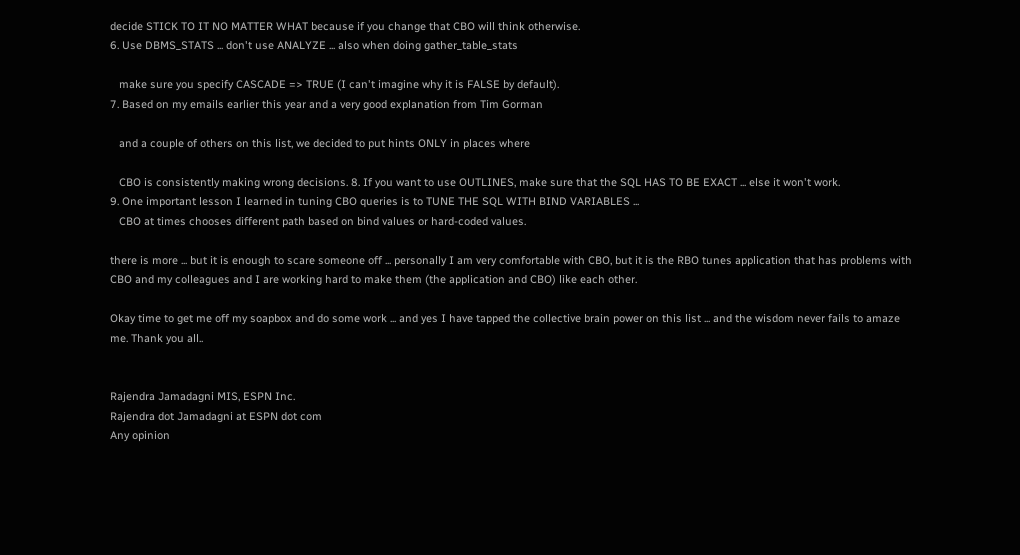decide STICK TO IT NO MATTER WHAT because if you change that CBO will think otherwise.
6. Use DBMS_STATS ... don't use ANALYZE ... also when doing gather_table_stats

   make sure you specify CASCADE => TRUE (I can't imagine why it is FALSE by default).
7. Based on my emails earlier this year and a very good explanation from Tim Gorman

   and a couple of others on this list, we decided to put hints ONLY in places where

   CBO is consistently making wrong decisions. 8. If you want to use OUTLINES, make sure that the SQL HAS TO BE EXACT ... else it won't work.
9. One important lesson I learned in tuning CBO queries is to TUNE THE SQL WITH BIND VARIABLES ...
   CBO at times chooses different path based on bind values or hard-coded values.

there is more ... but it is enough to scare someone off ... personally I am very comfortable with CBO, but it is the RBO tunes application that has problems with CBO and my colleagues and I are working hard to make them (the application and CBO) like each other.

Okay time to get me off my soapbox and do some work ... and yes I have tapped the collective brain power on this list ... and the wisdom never fails to amaze me. Thank you all..


Rajendra Jamadagni MIS, ESPN Inc.
Rajendra dot Jamadagni at ESPN dot com
Any opinion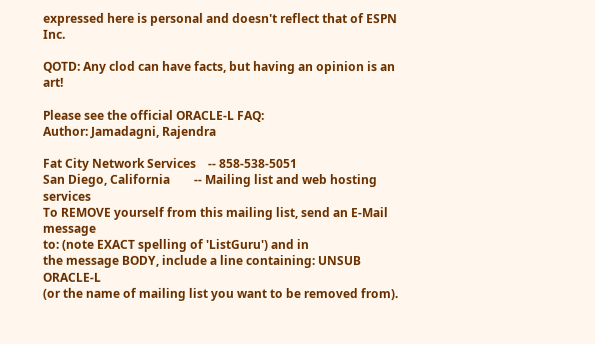expressed here is personal and doesn't reflect that of ESPN Inc.

QOTD: Any clod can have facts, but having an opinion is an art!

Please see the official ORACLE-L FAQ:
Author: Jamadagni, Rajendra

Fat City Network Services    -- 858-538-5051
San Diego, California        -- Mailing list and web hosting services
To REMOVE yourself from this mailing list, send an E-Mail message
to: (note EXACT spelling of 'ListGuru') and in
the message BODY, include a line containing: UNSUB ORACLE-L
(or the name of mailing list you want to be removed from).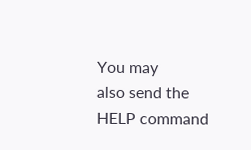You may
also send the HELP command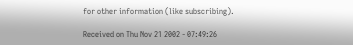for other information (like subscribing).

Received on Thu Nov 21 2002 - 07:49:26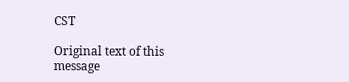CST

Original text of this message